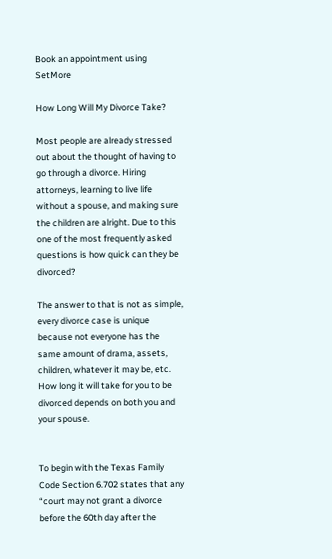Book an appointment using SetMore

How Long Will My Divorce Take?

Most people are already stressed out about the thought of having to go through a divorce. Hiring attorneys, learning to live life without a spouse, and making sure the children are alright. Due to this one of the most frequently asked questions is how quick can they be divorced?

The answer to that is not as simple, every divorce case is unique because not everyone has the same amount of drama, assets, children, whatever it may be, etc. How long it will take for you to be divorced depends on both you and your spouse.


To begin with the Texas Family Code Section 6.702 states that any “court may not grant a divorce before the 60th day after the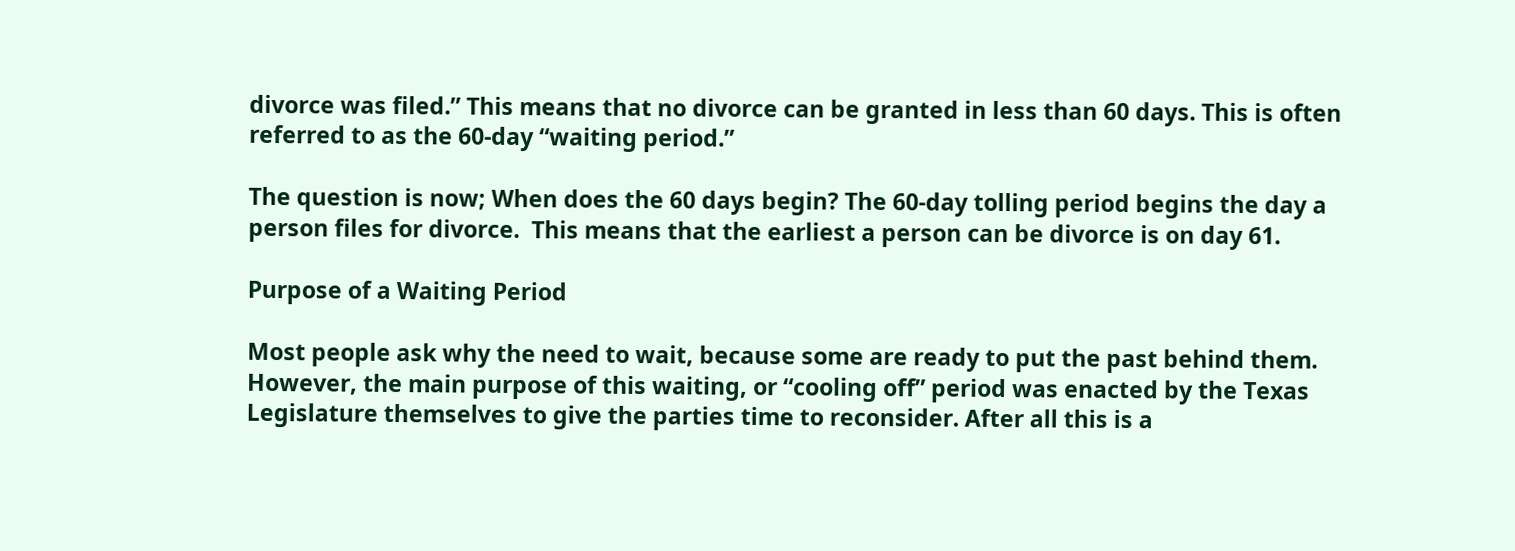divorce was filed.” This means that no divorce can be granted in less than 60 days. This is often referred to as the 60-day “waiting period.”

The question is now; When does the 60 days begin? The 60-day tolling period begins the day a person files for divorce.  This means that the earliest a person can be divorce is on day 61.

Purpose of a Waiting Period

Most people ask why the need to wait, because some are ready to put the past behind them. However, the main purpose of this waiting, or “cooling off” period was enacted by the Texas Legislature themselves to give the parties time to reconsider. After all this is a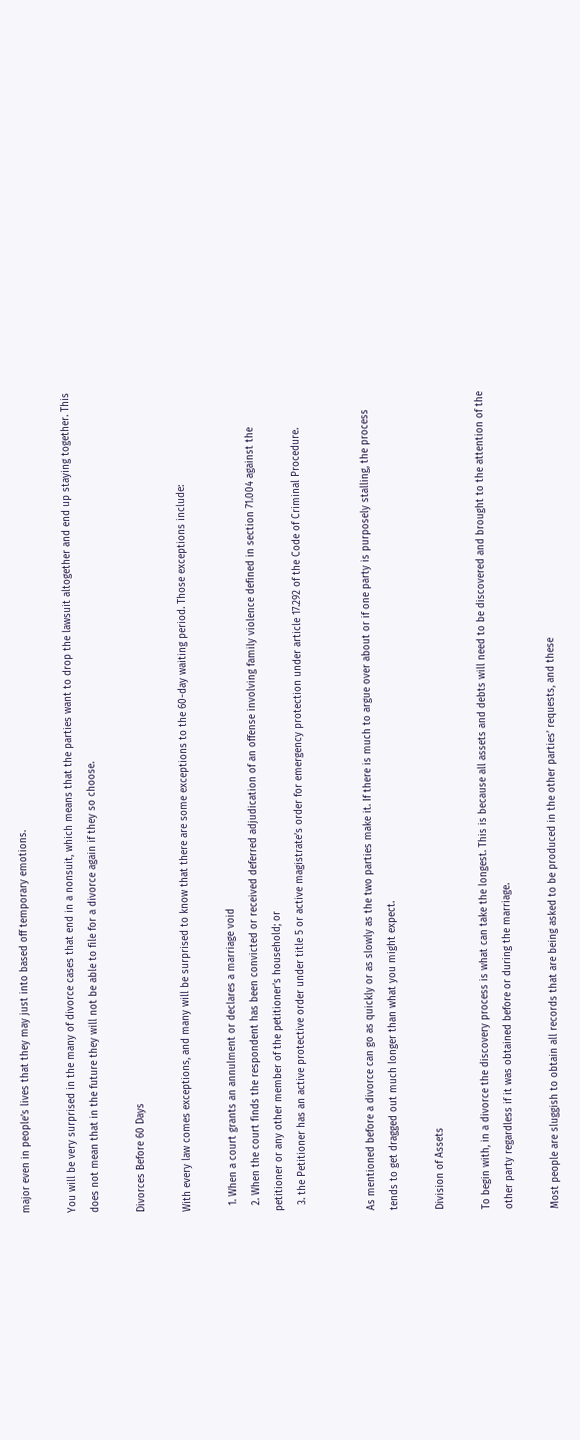major even in people’s lives that they may just into based off temporary emotions.

You will be very surprised in the many of divorce cases that end in a nonsuit, which means that the parties want to drop the lawsuit altogether and end up staying together. This does not mean that in the future they will not be able to file for a divorce again if they so choose.

Divorces Before 60 Days

With every law comes exceptions, and many will be surprised to know that there are some exceptions to the 60-day waiting period. Those exceptions include:

  1. When a court grants an annulment or declares a marriage void
  2. When the court finds the respondent has been convicted or received deferred adjudication of an offense involving family violence defined in section 71.004 against the petitioner or any other member of the petitioner’s household; or
  3. the Petitioner has an active protective order under title 5 or active magistrate’s order for emergency protection under article 17.292 of the Code of Criminal Procedure.


As mentioned before a divorce can go as quickly or as slowly as the two parties make it. If there is much to argue over about or if one party is purposely stalling, the process tends to get dragged out much longer than what you might expect.

Division of Assets

To begin with, in a divorce the discovery process is what can take the longest. This is because all assets and debts will need to be discovered and brought to the attention of the other party regardless if it was obtained before or during the marriage.

Most people are sluggish to obtain all records that are being asked to be produced in the other parties’ requests, and these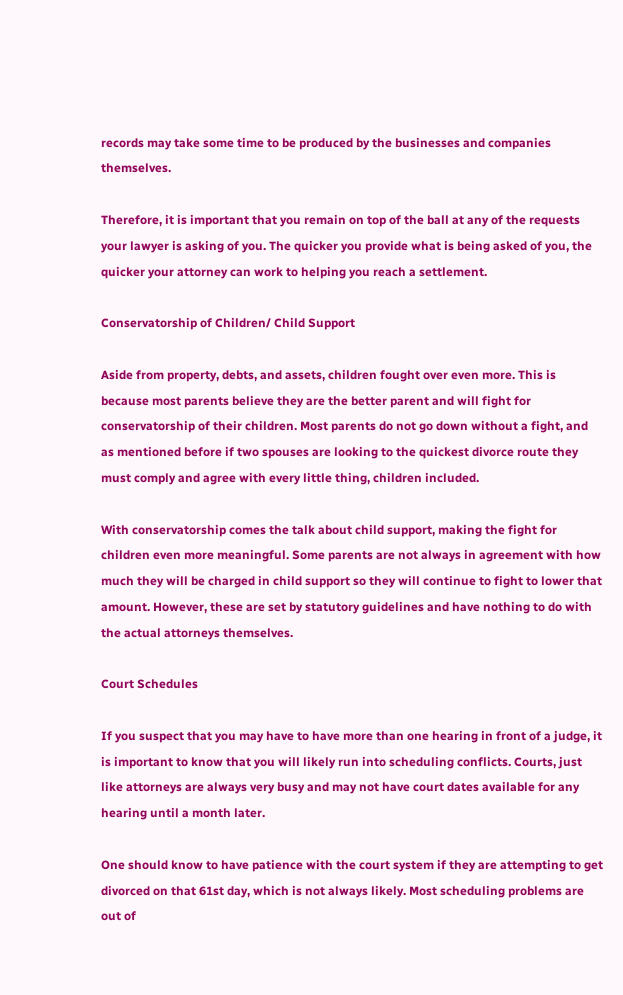records may take some time to be produced by the businesses and companies themselves.

Therefore, it is important that you remain on top of the ball at any of the requests your lawyer is asking of you. The quicker you provide what is being asked of you, the quicker your attorney can work to helping you reach a settlement.

Conservatorship of Children/ Child Support

Aside from property, debts, and assets, children fought over even more. This is because most parents believe they are the better parent and will fight for conservatorship of their children. Most parents do not go down without a fight, and as mentioned before if two spouses are looking to the quickest divorce route they must comply and agree with every little thing, children included.

With conservatorship comes the talk about child support, making the fight for children even more meaningful. Some parents are not always in agreement with how much they will be charged in child support so they will continue to fight to lower that amount. However, these are set by statutory guidelines and have nothing to do with the actual attorneys themselves.

Court Schedules

If you suspect that you may have to have more than one hearing in front of a judge, it is important to know that you will likely run into scheduling conflicts. Courts, just like attorneys are always very busy and may not have court dates available for any hearing until a month later.

One should know to have patience with the court system if they are attempting to get divorced on that 61st day, which is not always likely. Most scheduling problems are out of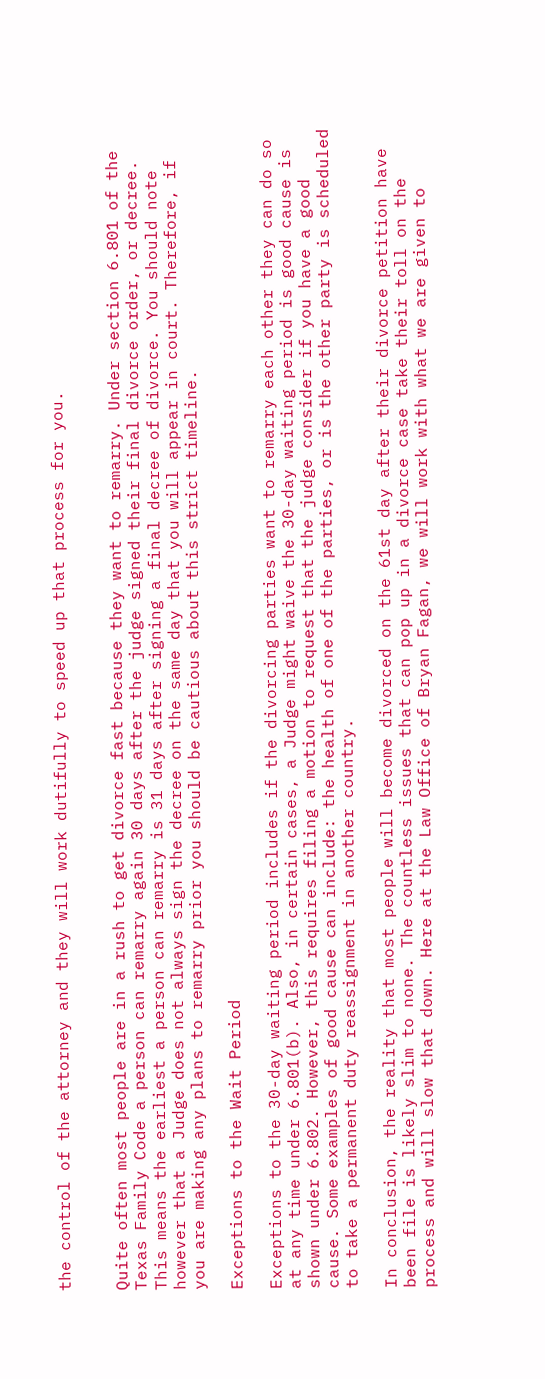the control of the attorney and they will work dutifully to speed up that process for you.


Quite often most people are in a rush to get divorce fast because they want to remarry. Under section 6.801 of the Texas Family Code a person can remarry again 30 days after the judge signed their final divorce order, or decree. This means the earliest a person can remarry is 31 days after signing a final decree of divorce. You should note however that a Judge does not always sign the decree on the same day that you will appear in court. Therefore, if you are making any plans to remarry prior you should be cautious about this strict timeline.

Exceptions to the Wait Period

Exceptions to the 30-day waiting period includes if the divorcing parties want to remarry each other they can do so at any time under 6.801(b). Also, in certain cases, a Judge might waive the 30-day waiting period is good cause is shown under 6.802. However, this requires filing a motion to request that the judge consider if you have a good cause. Some examples of good cause can include: the health of one of the parties, or is the other party is scheduled to take a permanent duty reassignment in another country.

In conclusion, the reality that most people will become divorced on the 61st day after their divorce petition have been file is likely slim to none. The countless issues that can pop up in a divorce case take their toll on the process and will slow that down. Here at the Law Office of Bryan Fagan, we will work with what we are given to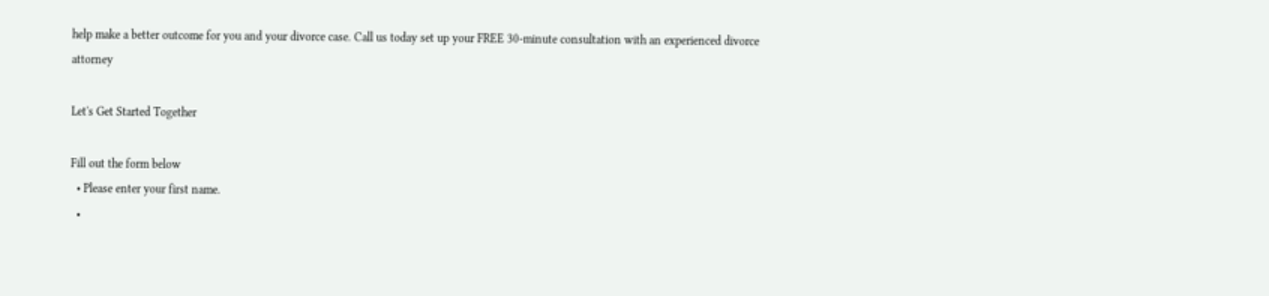help make a better outcome for you and your divorce case. Call us today set up your FREE 30-minute consultation with an experienced divorce attorney

Let's Get Started Together

Fill out the form below
  • Please enter your first name.
  •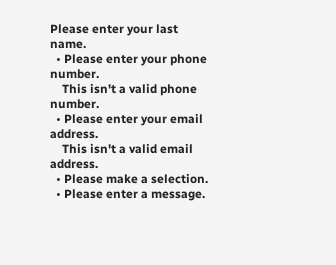Please enter your last name.
  • Please enter your phone number.
    This isn't a valid phone number.
  • Please enter your email address.
    This isn't a valid email address.
  • Please make a selection.
  • Please enter a message.